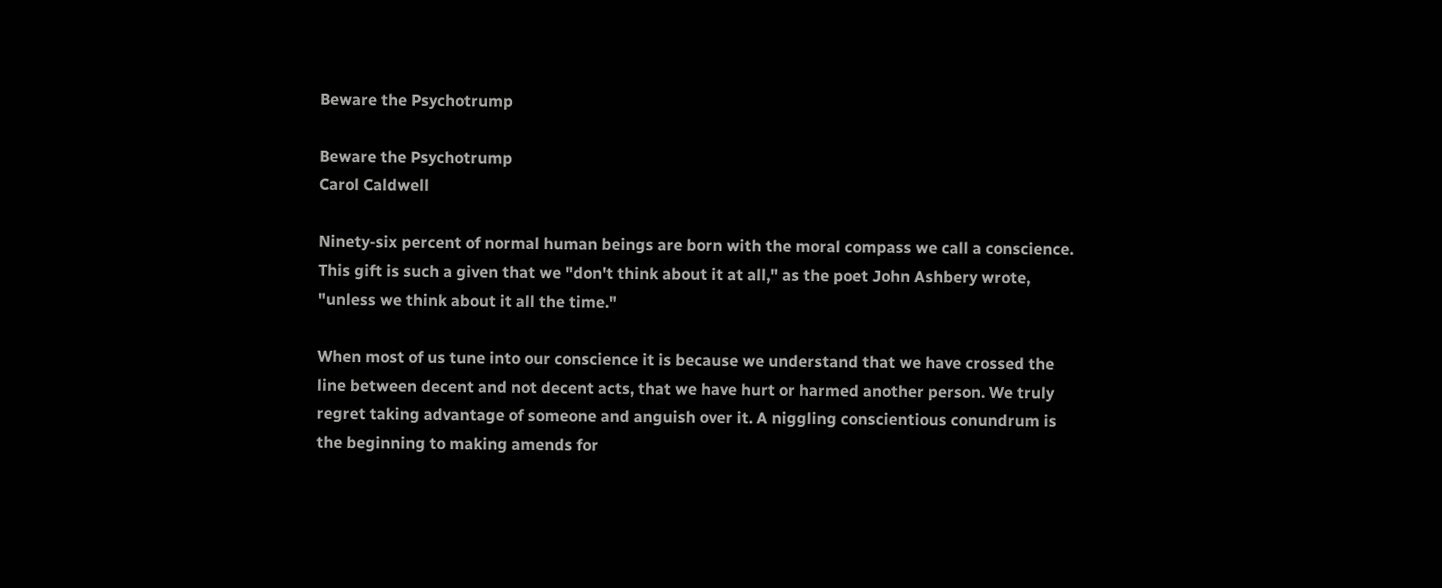Beware the Psychotrump

Beware the Psychotrump
Carol Caldwell

Ninety-six percent of normal human beings are born with the moral compass we call a conscience. This gift is such a given that we "don't think about it at all," as the poet John Ashbery wrote, "unless we think about it all the time."

When most of us tune into our conscience it is because we understand that we have crossed the line between decent and not decent acts, that we have hurt or harmed another person. We truly regret taking advantage of someone and anguish over it. A niggling conscientious conundrum is the beginning to making amends for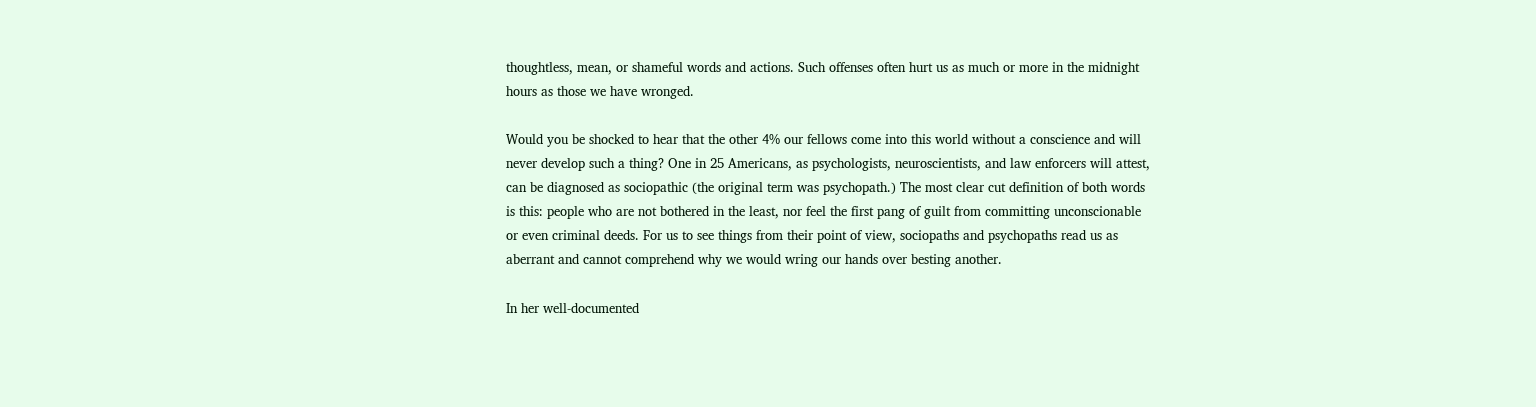thoughtless, mean, or shameful words and actions. Such offenses often hurt us as much or more in the midnight hours as those we have wronged.

Would you be shocked to hear that the other 4% our fellows come into this world without a conscience and will never develop such a thing? One in 25 Americans, as psychologists, neuroscientists, and law enforcers will attest, can be diagnosed as sociopathic (the original term was psychopath.) The most clear cut definition of both words is this: people who are not bothered in the least, nor feel the first pang of guilt from committing unconscionable or even criminal deeds. For us to see things from their point of view, sociopaths and psychopaths read us as aberrant and cannot comprehend why we would wring our hands over besting another.

In her well-documented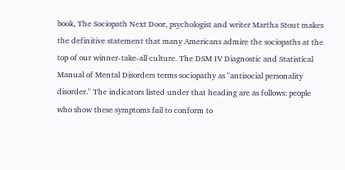book, The Sociopath Next Door, psychologist and writer Martha Stout makes the definitive statement that many Americans admire the sociopaths at the top of our winner-take-all culture. The DSM IV Diagnostic and Statistical Manual of Mental Disorders terms sociopathy as "antisocial personality disorder." The indicators listed under that heading are as follows: people who show these symptoms fail to conform to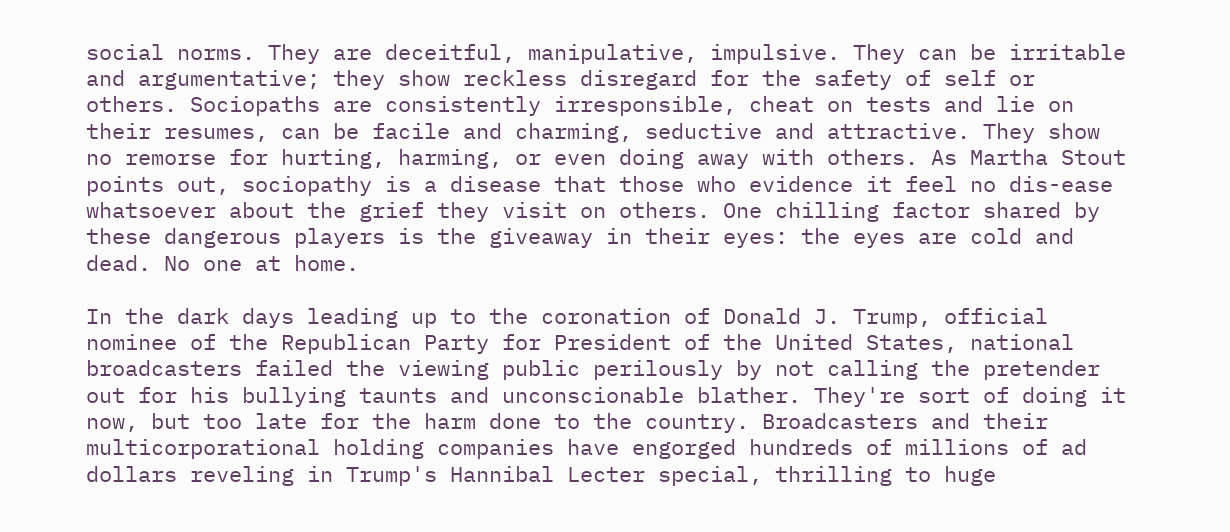social norms. They are deceitful, manipulative, impulsive. They can be irritable and argumentative; they show reckless disregard for the safety of self or others. Sociopaths are consistently irresponsible, cheat on tests and lie on their resumes, can be facile and charming, seductive and attractive. They show no remorse for hurting, harming, or even doing away with others. As Martha Stout points out, sociopathy is a disease that those who evidence it feel no dis-ease whatsoever about the grief they visit on others. One chilling factor shared by these dangerous players is the giveaway in their eyes: the eyes are cold and dead. No one at home.

In the dark days leading up to the coronation of Donald J. Trump, official nominee of the Republican Party for President of the United States, national broadcasters failed the viewing public perilously by not calling the pretender out for his bullying taunts and unconscionable blather. They're sort of doing it now, but too late for the harm done to the country. Broadcasters and their multicorporational holding companies have engorged hundreds of millions of ad dollars reveling in Trump's Hannibal Lecter special, thrilling to huge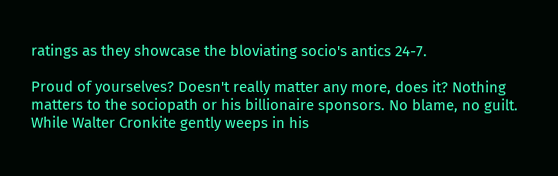ratings as they showcase the bloviating socio's antics 24-7.

Proud of yourselves? Doesn't really matter any more, does it? Nothing matters to the sociopath or his billionaire sponsors. No blame, no guilt. While Walter Cronkite gently weeps in his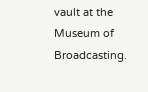vault at the Museum of Broadcasting.